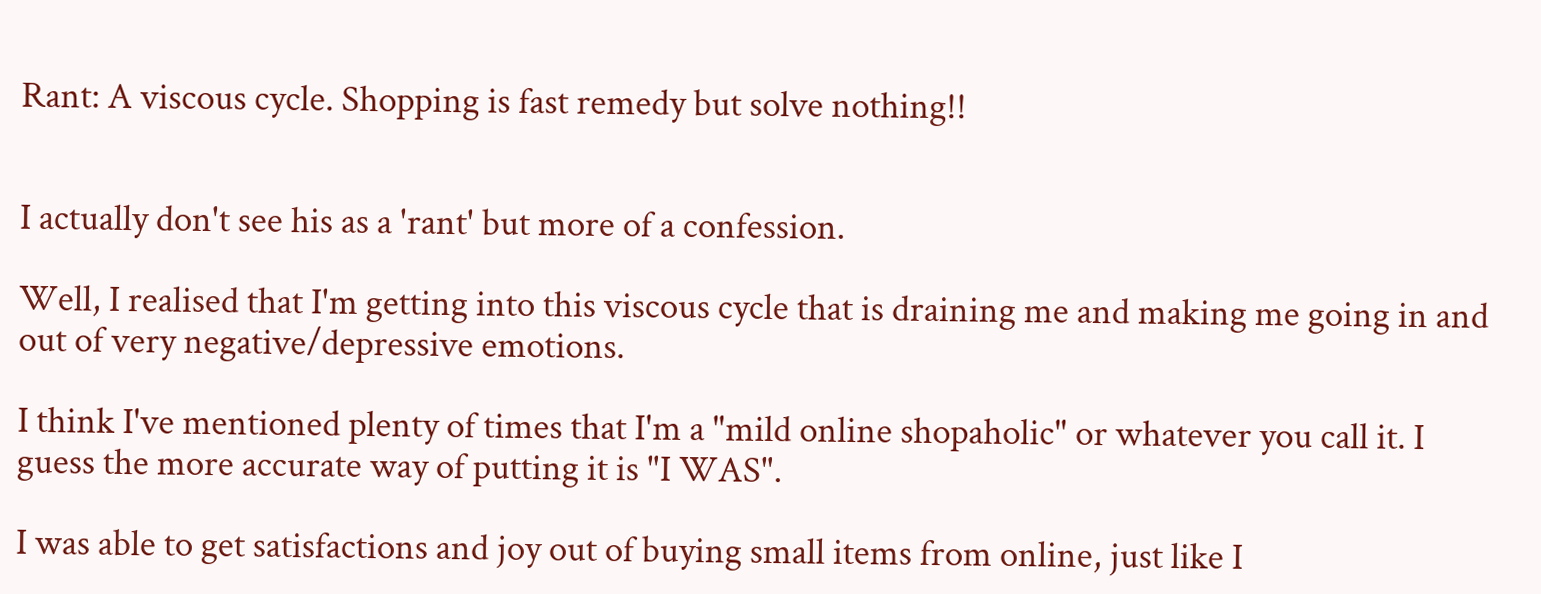Rant: A viscous cycle. Shopping is fast remedy but solve nothing!!


I actually don't see his as a 'rant' but more of a confession.

Well, I realised that I'm getting into this viscous cycle that is draining me and making me going in and out of very negative/depressive emotions.

I think I've mentioned plenty of times that I'm a "mild online shopaholic" or whatever you call it. I guess the more accurate way of putting it is "I WAS".

I was able to get satisfactions and joy out of buying small items from online, just like I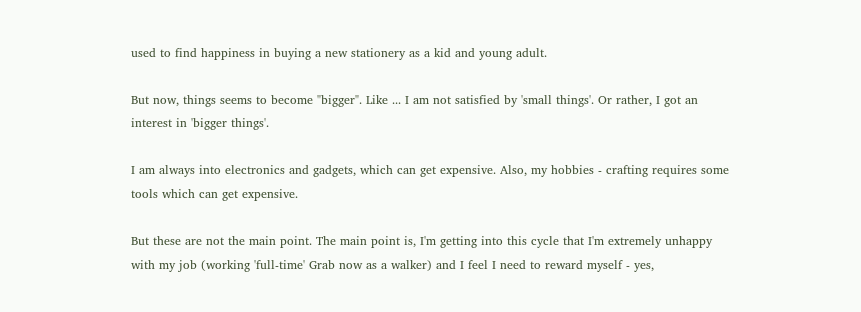used to find happiness in buying a new stationery as a kid and young adult.

But now, things seems to become "bigger". Like ... I am not satisfied by 'small things'. Or rather, I got an interest in 'bigger things'.

I am always into electronics and gadgets, which can get expensive. Also, my hobbies - crafting requires some tools which can get expensive.

But these are not the main point. The main point is, I'm getting into this cycle that I'm extremely unhappy with my job (working 'full-time' Grab now as a walker) and I feel I need to reward myself - yes,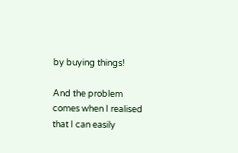by buying things!

And the problem comes when I realised that I can easily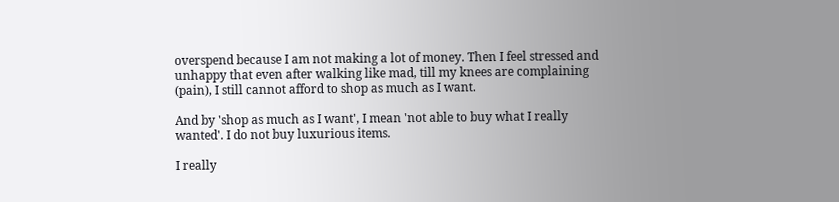overspend because I am not making a lot of money. Then I feel stressed and unhappy that even after walking like mad, till my knees are complaining (pain), I still cannot afford to shop as much as I want.

And by 'shop as much as I want', I mean 'not able to buy what I really wanted'. I do not buy luxurious items.

I really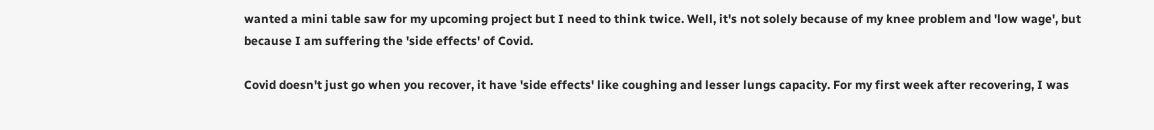wanted a mini table saw for my upcoming project but I need to think twice. Well, it's not solely because of my knee problem and 'low wage', but because I am suffering the 'side effects' of Covid.

Covid doesn't just go when you recover, it have 'side effects' like coughing and lesser lungs capacity. For my first week after recovering, I was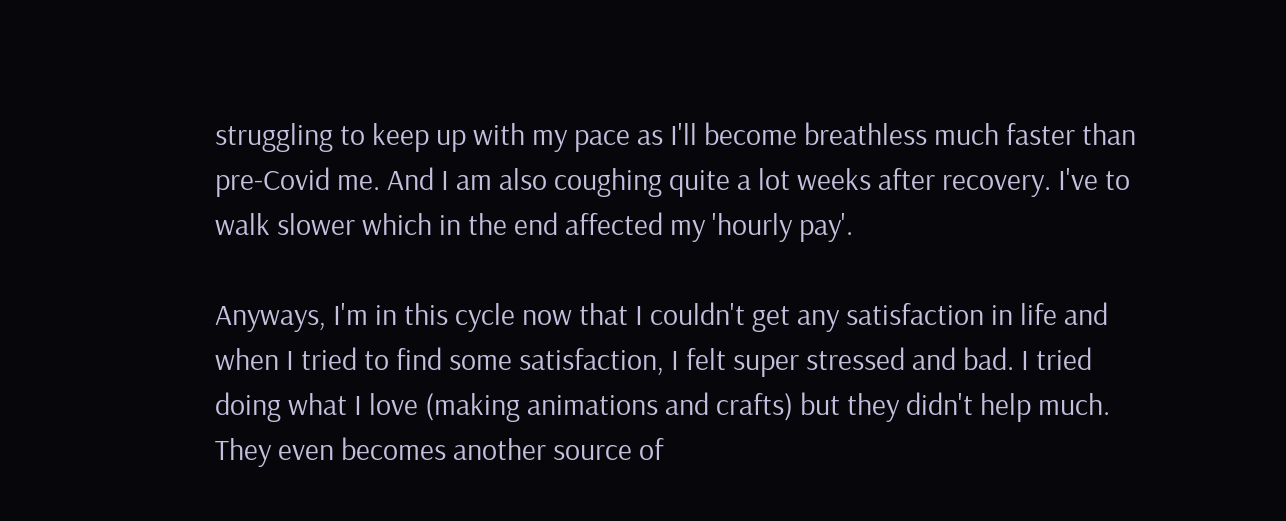struggling to keep up with my pace as I'll become breathless much faster than pre-Covid me. And I am also coughing quite a lot weeks after recovery. I've to walk slower which in the end affected my 'hourly pay'.

Anyways, I'm in this cycle now that I couldn't get any satisfaction in life and when I tried to find some satisfaction, I felt super stressed and bad. I tried doing what I love (making animations and crafts) but they didn't help much. They even becomes another source of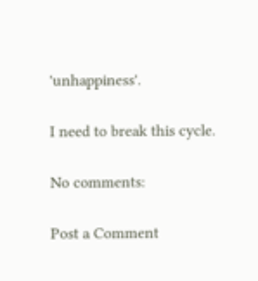'unhappiness'.

I need to break this cycle.

No comments:

Post a Comment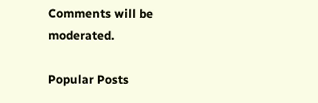Comments will be moderated.

Popular Posts